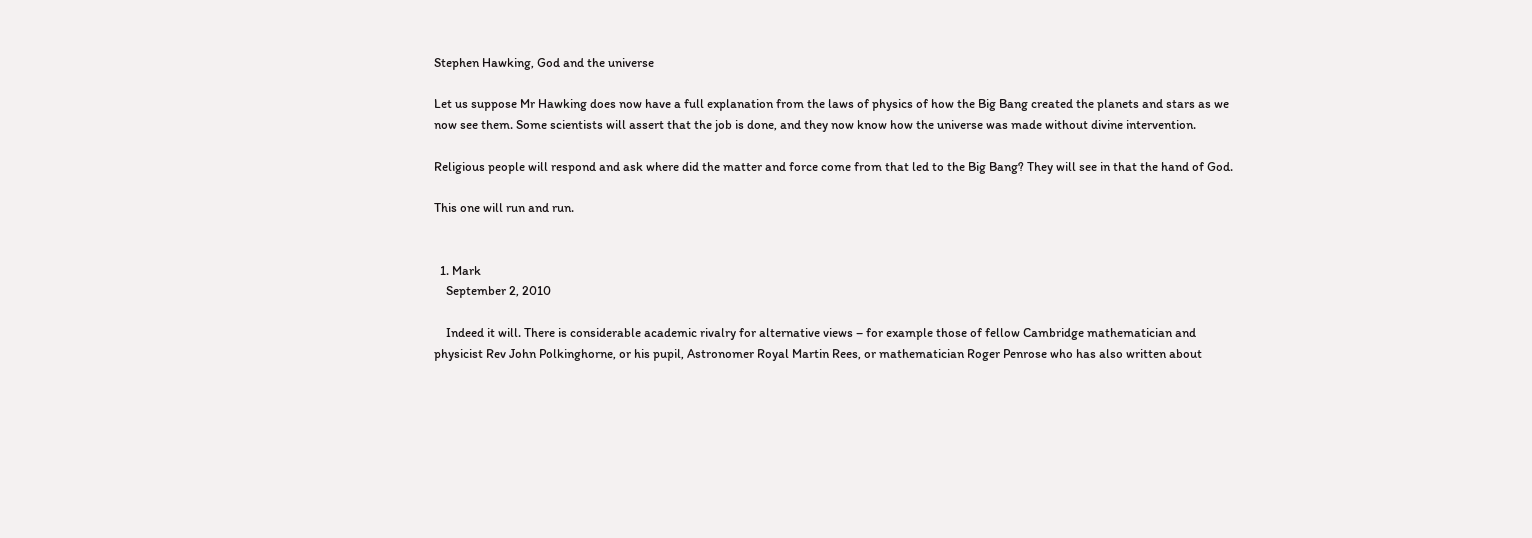Stephen Hawking, God and the universe

Let us suppose Mr Hawking does now have a full explanation from the laws of physics of how the Big Bang created the planets and stars as we now see them. Some scientists will assert that the job is done, and they now know how the universe was made without divine intervention.

Religious people will respond and ask where did the matter and force come from that led to the Big Bang? They will see in that the hand of God.

This one will run and run.


  1. Mark
    September 2, 2010

    Indeed it will. There is considerable academic rivalry for alternative views – for example those of fellow Cambridge mathematician and physicist Rev John Polkinghorne, or his pupil, Astronomer Royal Martin Rees, or mathematician Roger Penrose who has also written about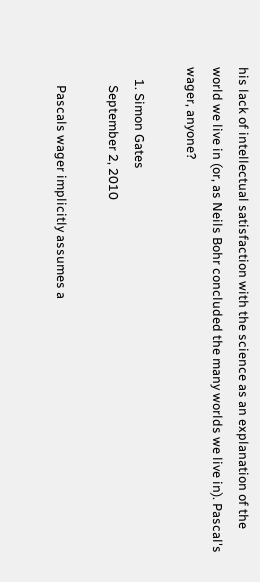his lack of intellectual satisfaction with the science as an explanation of the world we live in (or, as Neils Bohr concluded the many worlds we live in). Pascal's wager, anyone?

    1. Simon Gates
      September 2, 2010

      Pascals wager implicitly assumes a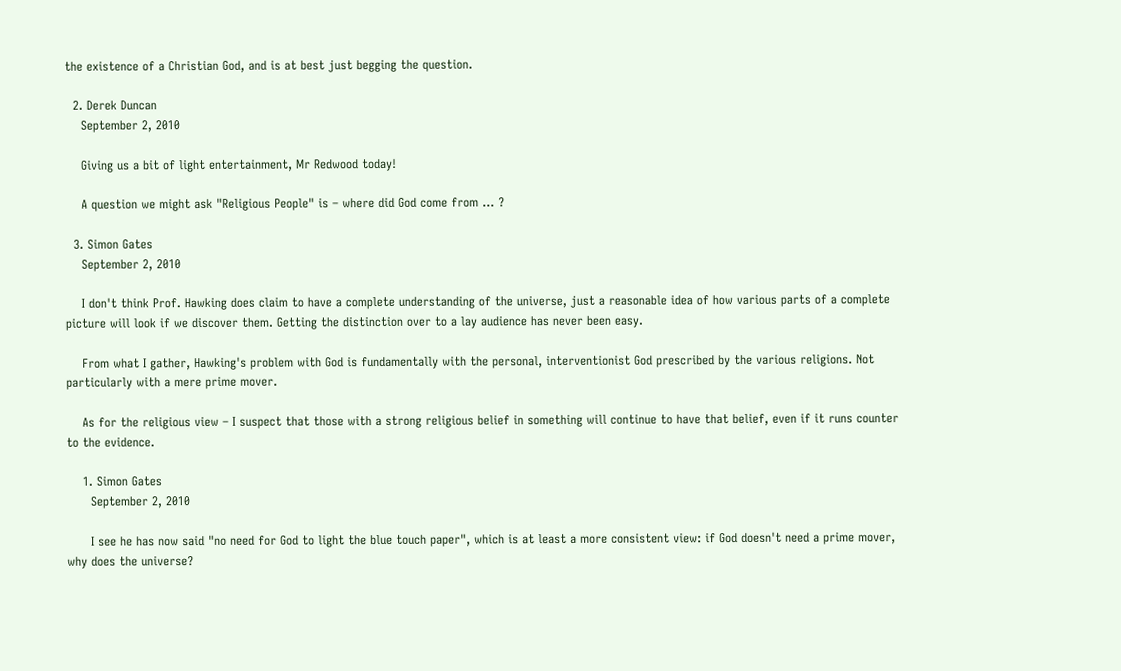the existence of a Christian God, and is at best just begging the question.

  2. Derek Duncan
    September 2, 2010

    Giving us a bit of light entertainment, Mr Redwood today!

    A question we might ask "Religious People" is – where did God come from … ?

  3. Simon Gates
    September 2, 2010

    I don't think Prof. Hawking does claim to have a complete understanding of the universe, just a reasonable idea of how various parts of a complete picture will look if we discover them. Getting the distinction over to a lay audience has never been easy.

    From what I gather, Hawking's problem with God is fundamentally with the personal, interventionist God prescribed by the various religions. Not particularly with a mere prime mover.

    As for the religious view – I suspect that those with a strong religious belief in something will continue to have that belief, even if it runs counter to the evidence.

    1. Simon Gates
      September 2, 2010

      I see he has now said "no need for God to light the blue touch paper", which is at least a more consistent view: if God doesn't need a prime mover, why does the universe?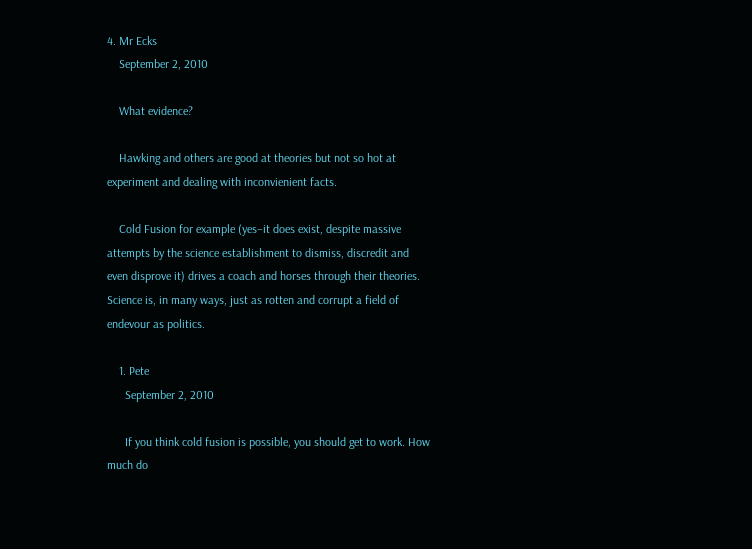4. Mr Ecks
    September 2, 2010

    What evidence?

    Hawking and others are good at theories but not so hot at experiment and dealing with inconvienient facts.

    Cold Fusion for example (yes–it does exist, despite massive attempts by the science establishment to dismiss, discredit and even disprove it) drives a coach and horses through their theories. Science is, in many ways, just as rotten and corrupt a field of endevour as politics.

    1. Pete
      September 2, 2010

      If you think cold fusion is possible, you should get to work. How much do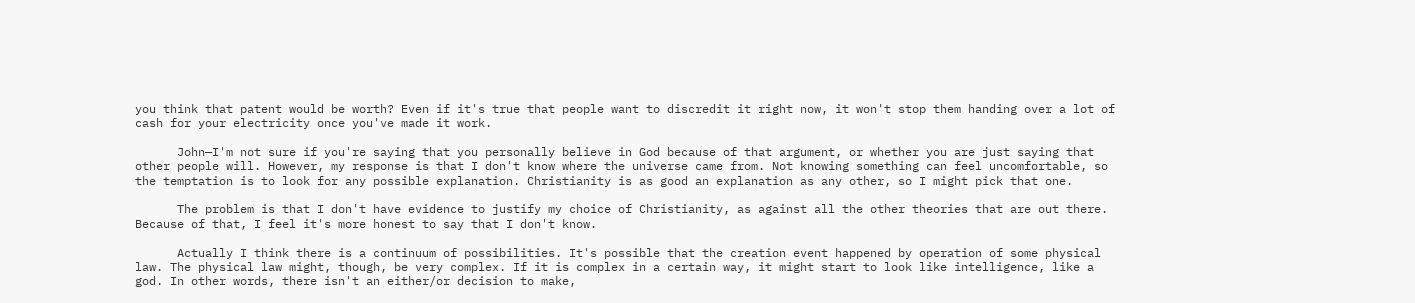you think that patent would be worth? Even if it's true that people want to discredit it right now, it won't stop them handing over a lot of cash for your electricity once you've made it work.

      John—I'm not sure if you're saying that you personally believe in God because of that argument, or whether you are just saying that other people will. However, my response is that I don't know where the universe came from. Not knowing something can feel uncomfortable, so the temptation is to look for any possible explanation. Christianity is as good an explanation as any other, so I might pick that one.

      The problem is that I don't have evidence to justify my choice of Christianity, as against all the other theories that are out there. Because of that, I feel it's more honest to say that I don't know.

      Actually I think there is a continuum of possibilities. It's possible that the creation event happened by operation of some physical law. The physical law might, though, be very complex. If it is complex in a certain way, it might start to look like intelligence, like a god. In other words, there isn't an either/or decision to make,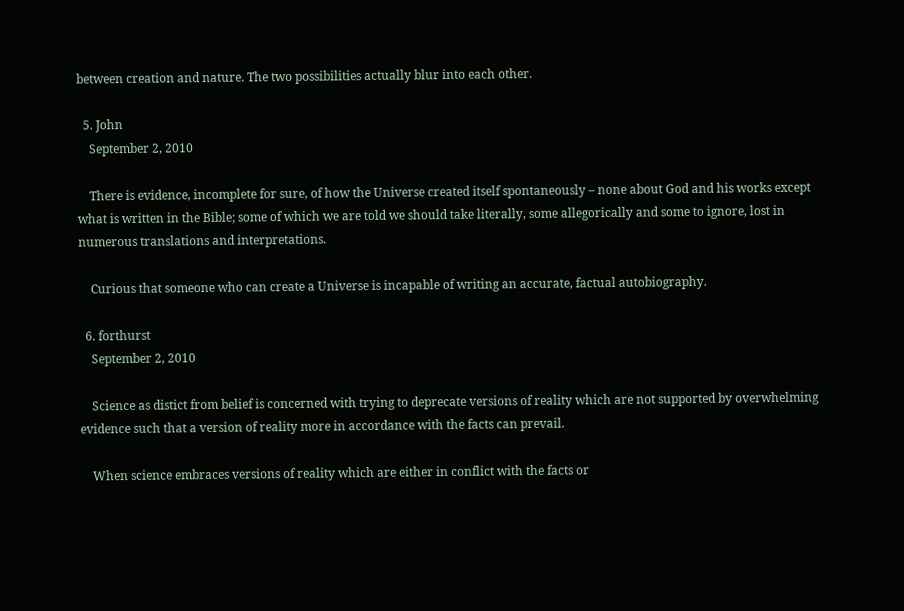between creation and nature. The two possibilities actually blur into each other.

  5. John
    September 2, 2010

    There is evidence, incomplete for sure, of how the Universe created itself spontaneously – none about God and his works except what is written in the Bible; some of which we are told we should take literally, some allegorically and some to ignore, lost in numerous translations and interpretations.

    Curious that someone who can create a Universe is incapable of writing an accurate, factual autobiography.

  6. forthurst
    September 2, 2010

    Science as distict from belief is concerned with trying to deprecate versions of reality which are not supported by overwhelming evidence such that a version of reality more in accordance with the facts can prevail.

    When science embraces versions of reality which are either in conflict with the facts or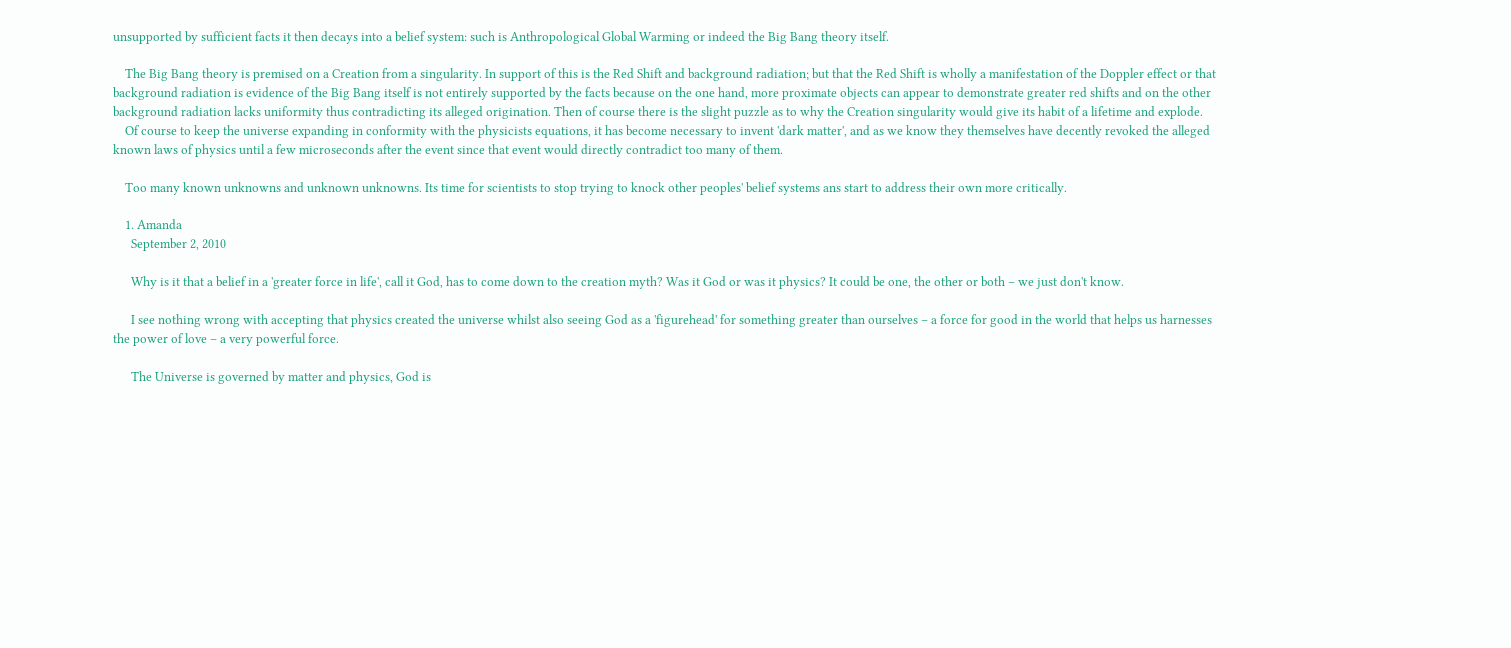unsupported by sufficient facts it then decays into a belief system: such is Anthropological Global Warming or indeed the Big Bang theory itself.

    The Big Bang theory is premised on a Creation from a singularity. In support of this is the Red Shift and background radiation; but that the Red Shift is wholly a manifestation of the Doppler effect or that background radiation is evidence of the Big Bang itself is not entirely supported by the facts because on the one hand, more proximate objects can appear to demonstrate greater red shifts and on the other background radiation lacks uniformity thus contradicting its alleged origination. Then of course there is the slight puzzle as to why the Creation singularity would give its habit of a lifetime and explode.
    Of course to keep the universe expanding in conformity with the physicists equations, it has become necessary to invent 'dark matter', and as we know they themselves have decently revoked the alleged known laws of physics until a few microseconds after the event since that event would directly contradict too many of them.

    Too many known unknowns and unknown unknowns. Its time for scientists to stop trying to knock other peoples' belief systems ans start to address their own more critically.

    1. Amanda
      September 2, 2010

      Why is it that a belief in a 'greater force in life', call it God, has to come down to the creation myth? Was it God or was it physics? It could be one, the other or both – we just don't know.

      I see nothing wrong with accepting that physics created the universe whilst also seeing God as a 'figurehead' for something greater than ourselves – a force for good in the world that helps us harnesses the power of love – a very powerful force.

      The Universe is governed by matter and physics, God is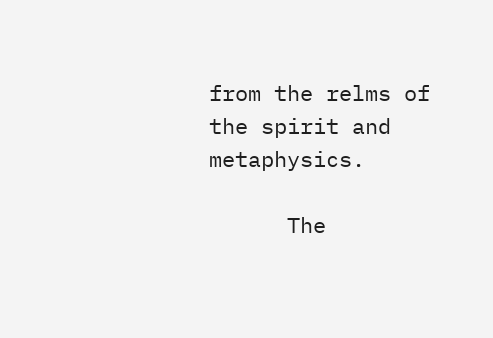from the relms of the spirit and metaphysics.

      The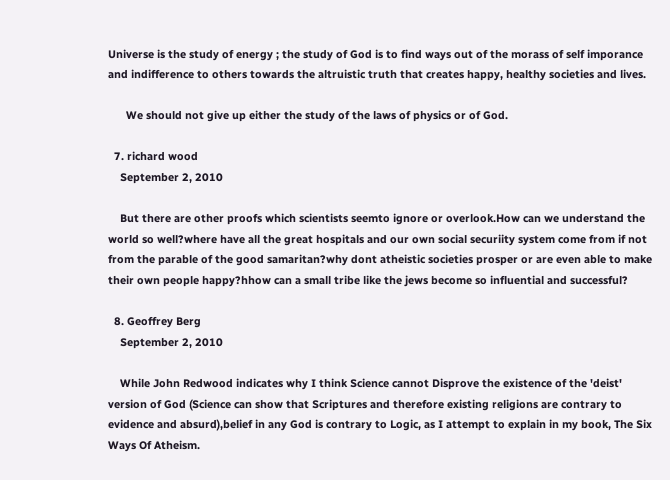Universe is the study of energy ; the study of God is to find ways out of the morass of self imporance and indifference to others towards the altruistic truth that creates happy, healthy societies and lives.

      We should not give up either the study of the laws of physics or of God.

  7. richard wood
    September 2, 2010

    But there are other proofs which scientists seemto ignore or overlook.How can we understand the world so well?where have all the great hospitals and our own social securiity system come from if not from the parable of the good samaritan?why dont atheistic societies prosper or are even able to make their own people happy?hhow can a small tribe like the jews become so influential and successful?

  8. Geoffrey Berg
    September 2, 2010

    While John Redwood indicates why I think Science cannot Disprove the existence of the 'deist' version of God (Science can show that Scriptures and therefore existing religions are contrary to evidence and absurd),belief in any God is contrary to Logic, as I attempt to explain in my book, The Six Ways Of Atheism.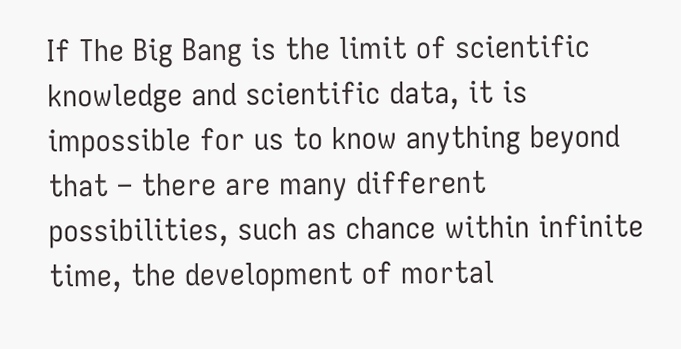If The Big Bang is the limit of scientific knowledge and scientific data, it is impossible for us to know anything beyond that – there are many different possibilities, such as chance within infinite time, the development of mortal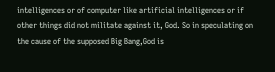intelligences or of computer like artificial intelligences or if other things did not militate against it, God. So in speculating on the cause of the supposed Big Bang,God is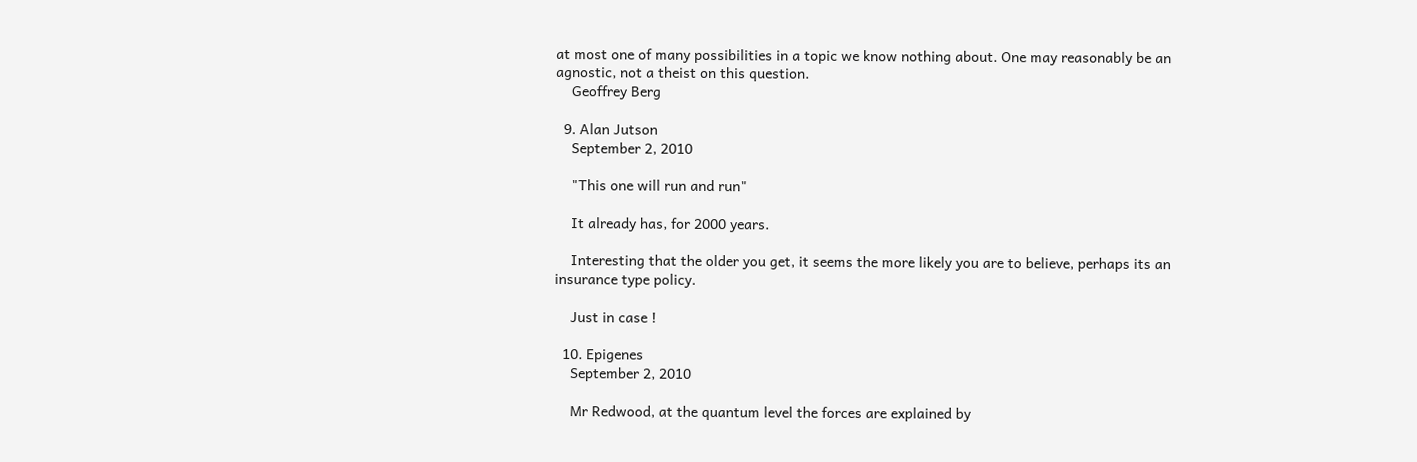at most one of many possibilities in a topic we know nothing about. One may reasonably be an agnostic, not a theist on this question.
    Geoffrey Berg

  9. Alan Jutson
    September 2, 2010

    "This one will run and run"

    It already has, for 2000 years.

    Interesting that the older you get, it seems the more likely you are to believe, perhaps its an insurance type policy.

    Just in case !

  10. Epigenes
    September 2, 2010

    Mr Redwood, at the quantum level the forces are explained by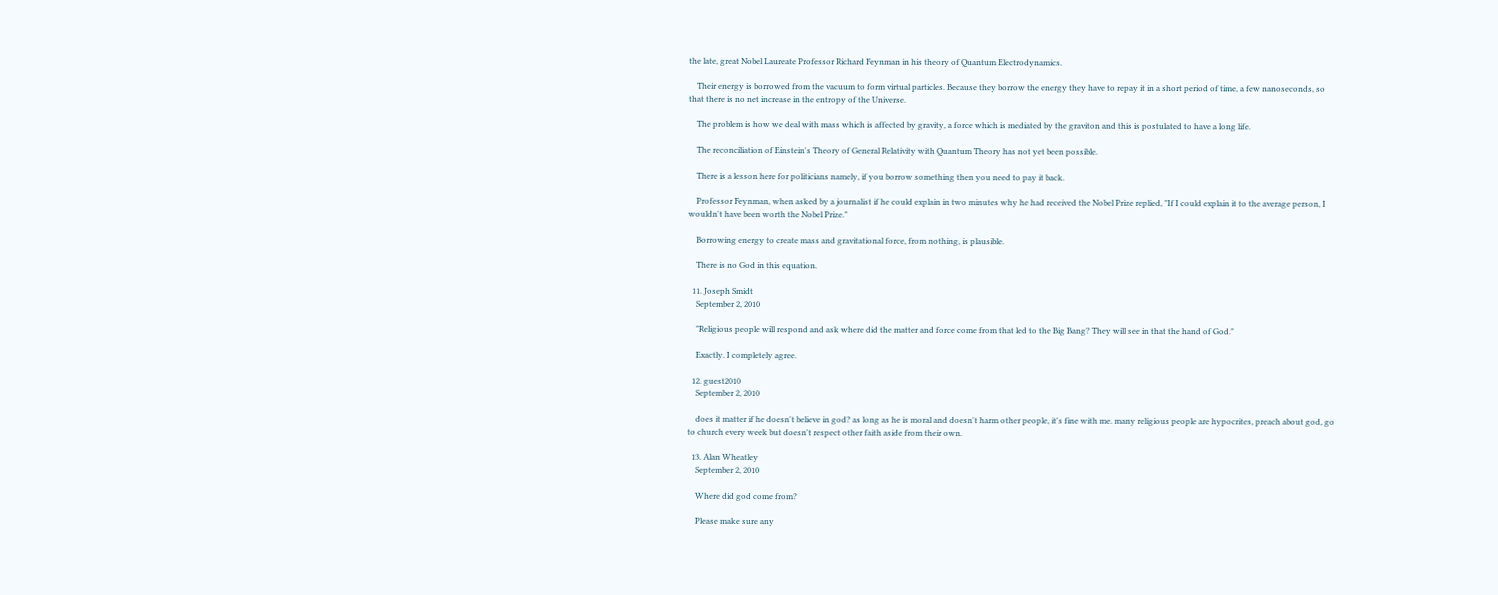the late, great Nobel Laureate Professor Richard Feynman in his theory of Quantum Electrodynamics.

    Their energy is borrowed from the vacuum to form virtual particles. Because they borrow the energy they have to repay it in a short period of time, a few nanoseconds, so that there is no net increase in the entropy of the Universe.

    The problem is how we deal with mass which is affected by gravity, a force which is mediated by the graviton and this is postulated to have a long life.

    The reconciliation of Einstein's Theory of General Relativity with Quantum Theory has not yet been possible.

    There is a lesson here for politicians namely, if you borrow something then you need to pay it back.

    Professor Feynman, when asked by a journalist if he could explain in two minutes why he had received the Nobel Prize replied, "If I could explain it to the average person, I wouldn't have been worth the Nobel Prize."

    Borrowing energy to create mass and gravitational force, from nothing, is plausible.

    There is no God in this equation.

  11. Joseph Smidt
    September 2, 2010

    "Religious people will respond and ask where did the matter and force come from that led to the Big Bang? They will see in that the hand of God."

    Exactly. I completely agree.

  12. guest2010
    September 2, 2010

    does it matter if he doesn't believe in god? as long as he is moral and doesn't harm other people, it's fine with me. many religious people are hypocrites, preach about god, go to church every week but doesn't respect other faith aside from their own.

  13. Alan Wheatley
    September 2, 2010

    Where did god come from?

    Please make sure any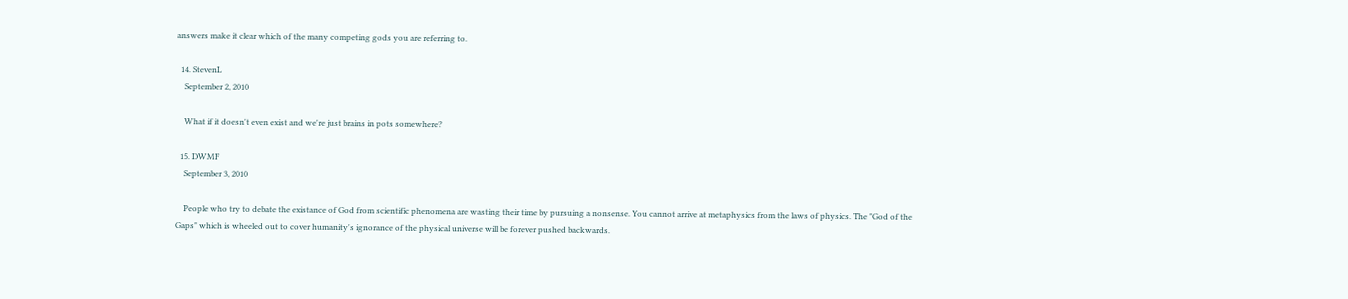answers make it clear which of the many competing gods you are referring to.

  14. StevenL
    September 2, 2010

    What if it doesn't even exist and we're just brains in pots somewhere?

  15. DWMF
    September 3, 2010

    People who try to debate the existance of God from scientific phenomena are wasting their time by pursuing a nonsense. You cannot arrive at metaphysics from the laws of physics. The "God of the Gaps" which is wheeled out to cover humanity's ignorance of the physical universe will be forever pushed backwards.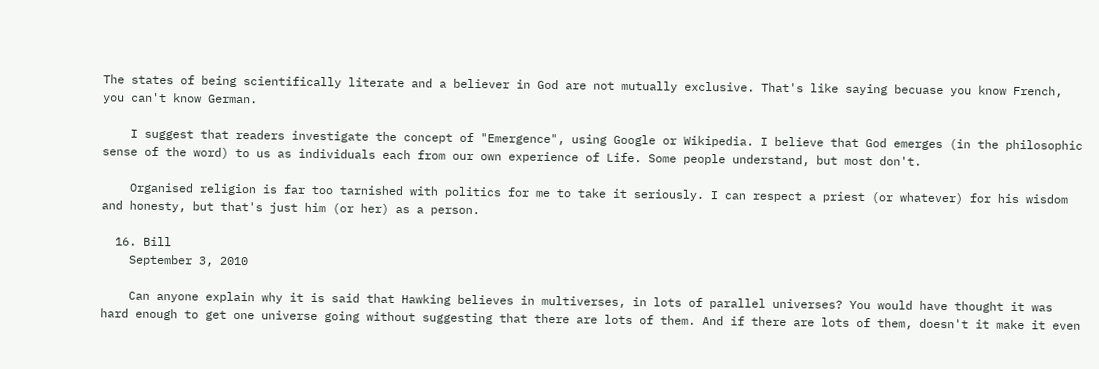The states of being scientifically literate and a believer in God are not mutually exclusive. That's like saying becuase you know French, you can't know German.

    I suggest that readers investigate the concept of "Emergence", using Google or Wikipedia. I believe that God emerges (in the philosophic sense of the word) to us as individuals each from our own experience of Life. Some people understand, but most don't.

    Organised religion is far too tarnished with politics for me to take it seriously. I can respect a priest (or whatever) for his wisdom and honesty, but that's just him (or her) as a person.

  16. Bill
    September 3, 2010

    Can anyone explain why it is said that Hawking believes in multiverses, in lots of parallel universes? You would have thought it was hard enough to get one universe going without suggesting that there are lots of them. And if there are lots of them, doesn't it make it even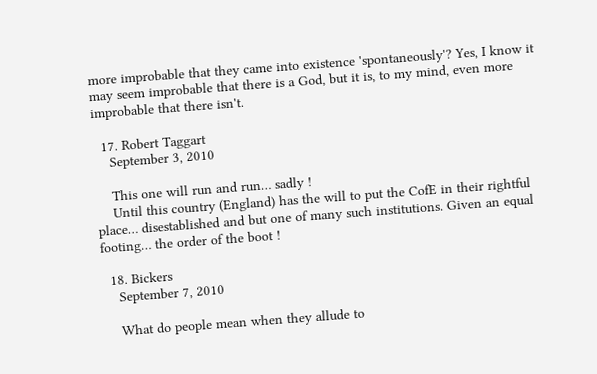more improbable that they came into existence 'spontaneously'? Yes, I know it may seem improbable that there is a God, but it is, to my mind, even more improbable that there isn't.

  17. Robert Taggart
    September 3, 2010

    This one will run and run… sadly !
    Until this country (England) has the will to put the CofE in their rightful place… disestablished and but one of many such institutions. Given an equal footing… the order of the boot !

  18. Bickers
    September 7, 2010

    What do people mean when they allude to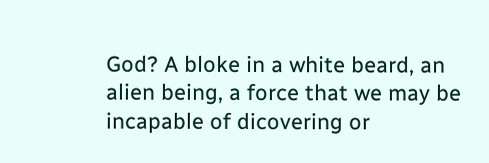God? A bloke in a white beard, an alien being, a force that we may be incapable of dicovering or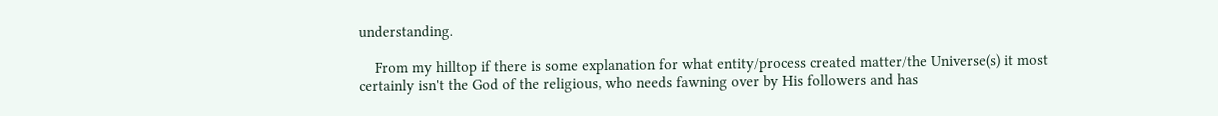understanding.

    From my hilltop if there is some explanation for what entity/process created matter/the Universe(s) it most certainly isn't the God of the religious, who needs fawning over by His followers and has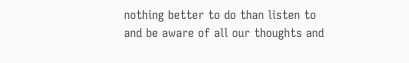nothing better to do than listen to and be aware of all our thoughts and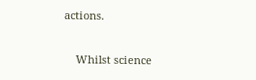actions.

    Whilst science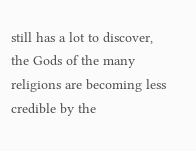still has a lot to discover, the Gods of the many religions are becoming less credible by the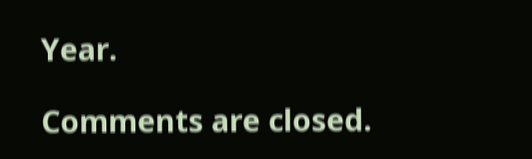Year.

Comments are closed.